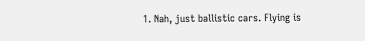1. Nah, just ballistic cars. Flying is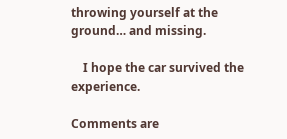throwing yourself at the ground… and missing.

    I hope the car survived the experience.

Comments are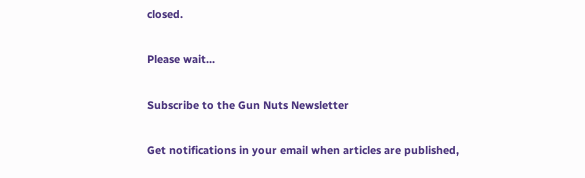closed.

Please wait...

Subscribe to the Gun Nuts Newsletter

Get notifications in your email when articles are published,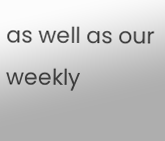as well as our weekly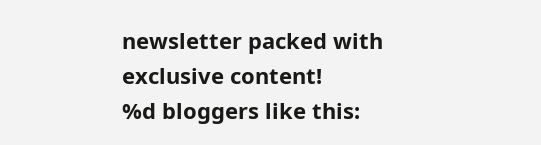newsletter packed with exclusive content!
%d bloggers like this: